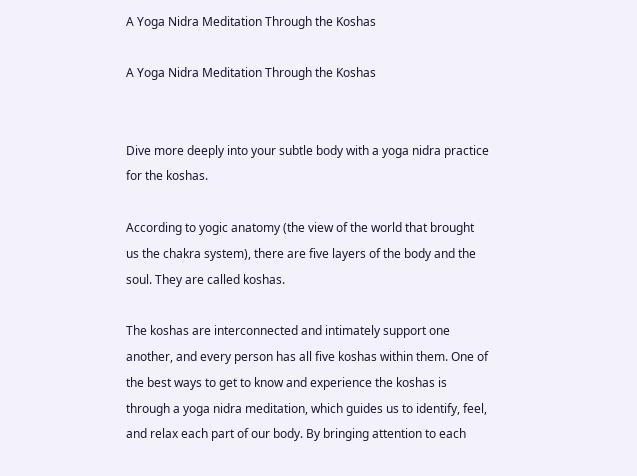A Yoga Nidra Meditation Through the Koshas

A Yoga Nidra Meditation Through the Koshas


Dive more deeply into your subtle body with a yoga nidra practice for the koshas.

According to yogic anatomy (the view of the world that brought us the chakra system), there are five layers of the body and the soul. They are called koshas.

The koshas are interconnected and intimately support one another, and every person has all five koshas within them. One of the best ways to get to know and experience the koshas is through a yoga nidra meditation, which guides us to identify, feel, and relax each part of our body. By bringing attention to each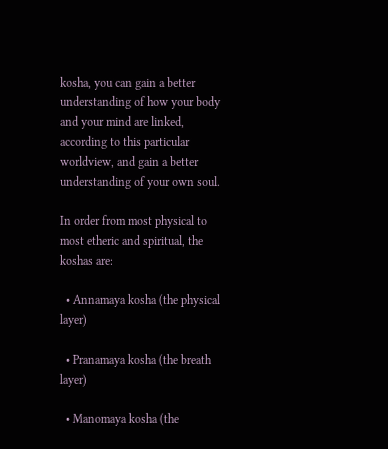kosha, you can gain a better understanding of how your body and your mind are linked, according to this particular worldview, and gain a better understanding of your own soul.

In order from most physical to most etheric and spiritual, the koshas are:

  • Annamaya kosha (the physical layer)

  • Pranamaya kosha (the breath layer)

  • Manomaya kosha (the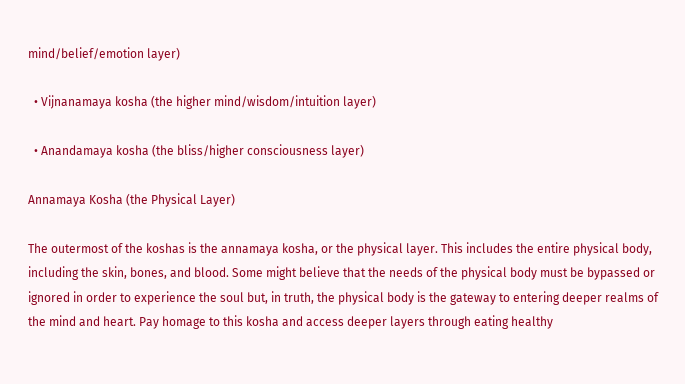mind/belief/emotion layer)

  • Vijnanamaya kosha (the higher mind/wisdom/intuition layer)

  • Anandamaya kosha (the bliss/higher consciousness layer)

Annamaya Kosha (the Physical Layer)

The outermost of the koshas is the annamaya kosha, or the physical layer. This includes the entire physical body, including the skin, bones, and blood. Some might believe that the needs of the physical body must be bypassed or ignored in order to experience the soul but, in truth, the physical body is the gateway to entering deeper realms of the mind and heart. Pay homage to this kosha and access deeper layers through eating healthy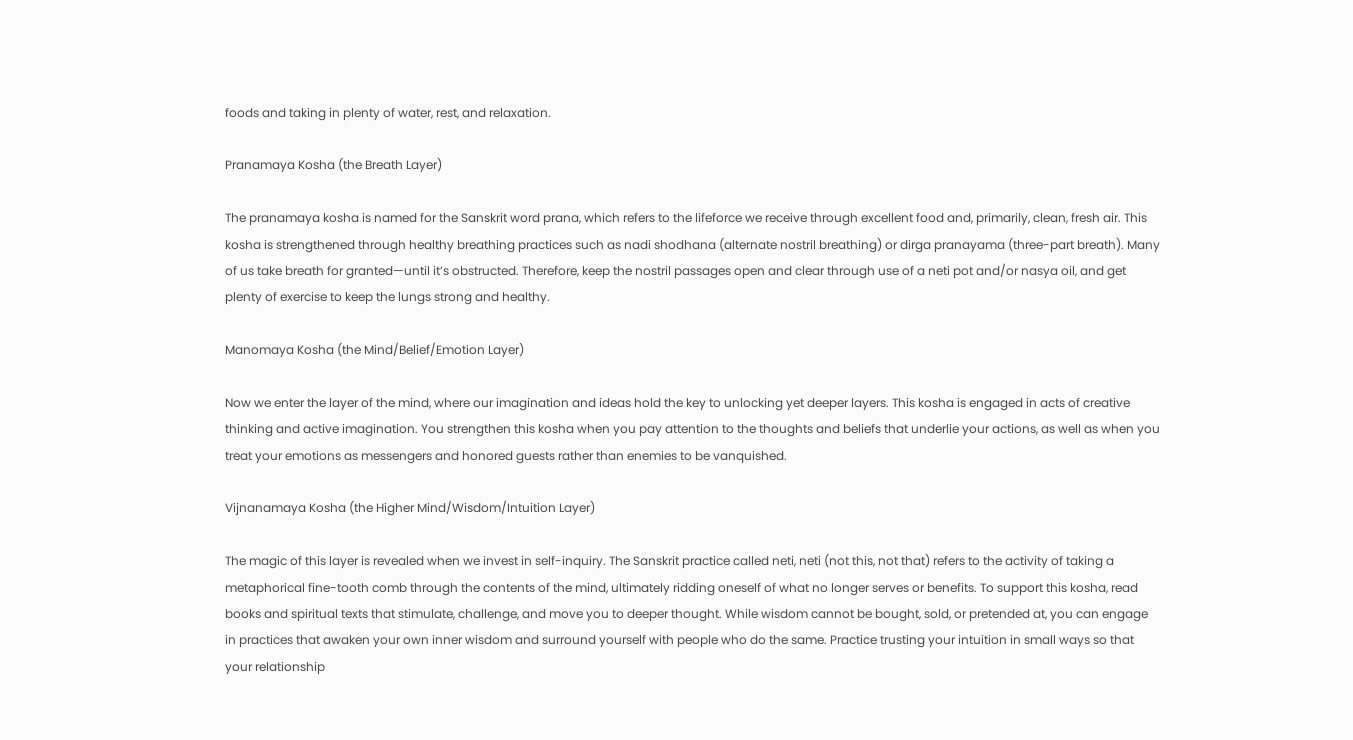foods and taking in plenty of water, rest, and relaxation.

Pranamaya Kosha (the Breath Layer)

The pranamaya kosha is named for the Sanskrit word prana, which refers to the lifeforce we receive through excellent food and, primarily, clean, fresh air. This kosha is strengthened through healthy breathing practices such as nadi shodhana (alternate nostril breathing) or dirga pranayama (three-part breath). Many of us take breath for granted—until it’s obstructed. Therefore, keep the nostril passages open and clear through use of a neti pot and/or nasya oil, and get plenty of exercise to keep the lungs strong and healthy.

Manomaya Kosha (the Mind/Belief/Emotion Layer)

Now we enter the layer of the mind, where our imagination and ideas hold the key to unlocking yet deeper layers. This kosha is engaged in acts of creative thinking and active imagination. You strengthen this kosha when you pay attention to the thoughts and beliefs that underlie your actions, as well as when you treat your emotions as messengers and honored guests rather than enemies to be vanquished.

Vijnanamaya Kosha (the Higher Mind/Wisdom/Intuition Layer)

The magic of this layer is revealed when we invest in self-inquiry. The Sanskrit practice called neti, neti (not this, not that) refers to the activity of taking a metaphorical fine-tooth comb through the contents of the mind, ultimately ridding oneself of what no longer serves or benefits. To support this kosha, read books and spiritual texts that stimulate, challenge, and move you to deeper thought. While wisdom cannot be bought, sold, or pretended at, you can engage in practices that awaken your own inner wisdom and surround yourself with people who do the same. Practice trusting your intuition in small ways so that your relationship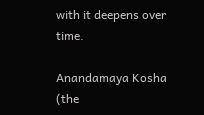with it deepens over time.

Anandamaya Kosha (the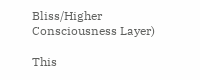Bliss/Higher Consciousness Layer)

This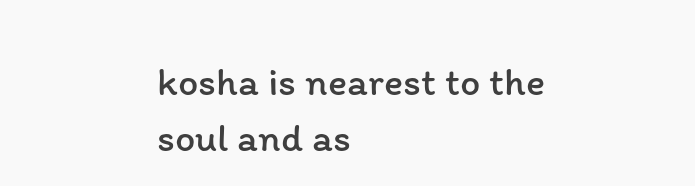kosha is nearest to the soul and as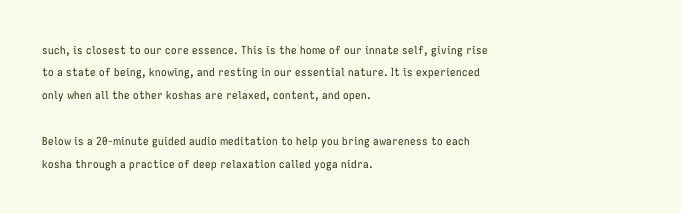such, is closest to our core essence. This is the home of our innate self, giving rise to a state of being, knowing, and resting in our essential nature. It is experienced only when all the other koshas are relaxed, content, and open.

Below is a 20-minute guided audio meditation to help you bring awareness to each kosha through a practice of deep relaxation called yoga nidra.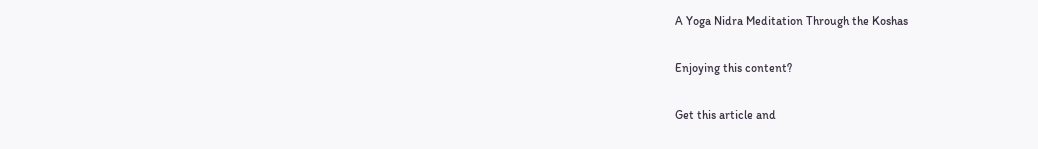A Yoga Nidra Meditation Through the Koshas

Enjoying this content?

Get this article and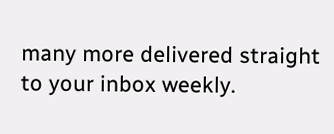many more delivered straight to your inbox weekly.